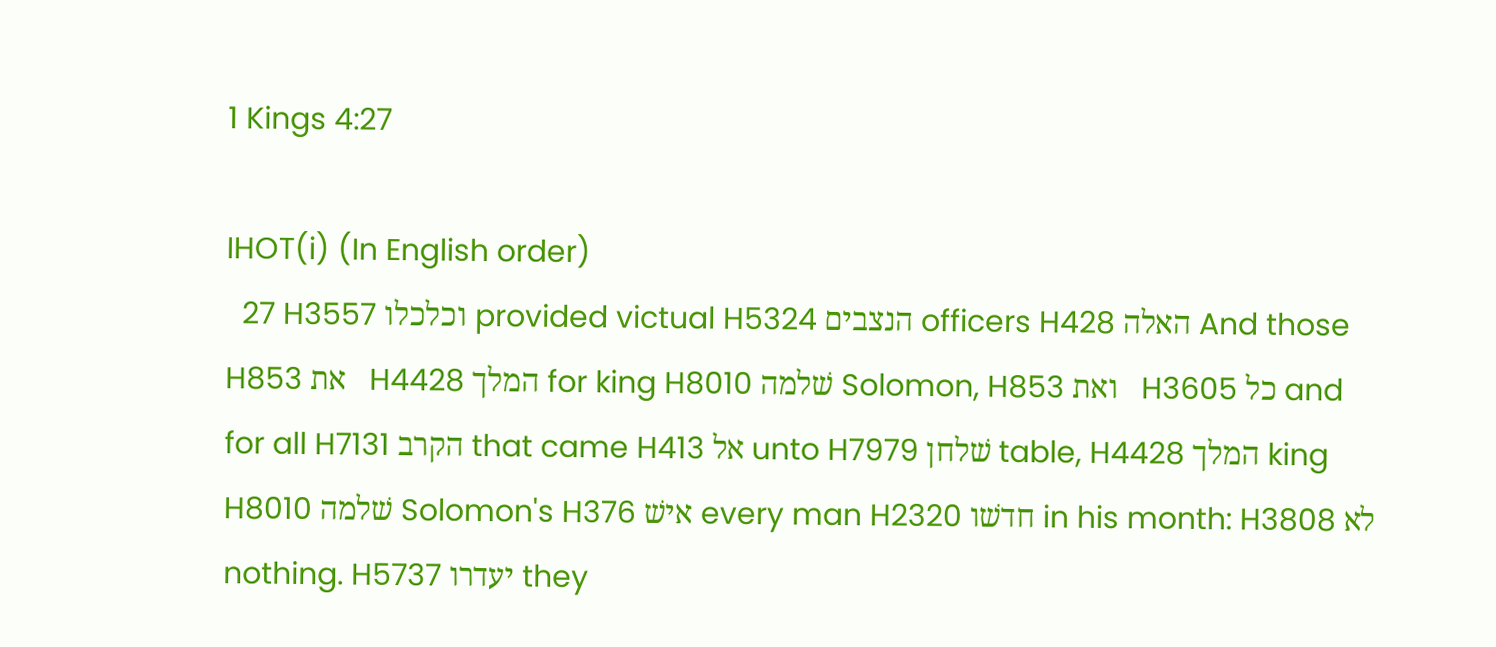1 Kings 4:27

IHOT(i) (In English order)
  27 H3557 וכלכלו provided victual H5324 הנצבים officers H428 האלה And those H853 את   H4428 המלך for king H8010 שׁלמה Solomon, H853 ואת   H3605 כל and for all H7131 הקרב that came H413 אל unto H7979 שׁלחן table, H4428 המלך king H8010 שׁלמה Solomon's H376 אישׁ every man H2320 חדשׁו in his month: H3808 לא nothing. H5737 יעדרו they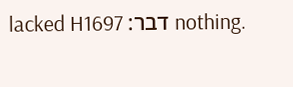lacked H1697 דבר׃ nothing.